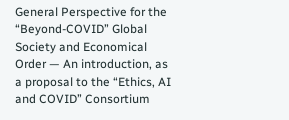General Perspective for the “Beyond-COVID” Global Society and Economical Order — An introduction, as a proposal to the “Ethics, AI and COVID” Consortium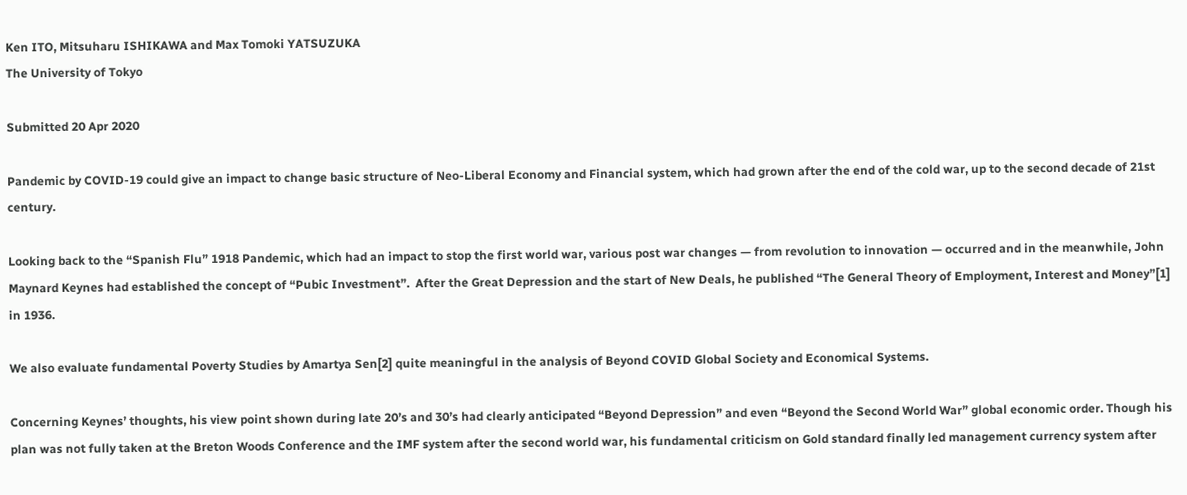Ken ITO, Mitsuharu ISHIKAWA and Max Tomoki YATSUZUKA
The University of Tokyo

Submitted 20 Apr 2020

Pandemic by COVID-19 could give an impact to change basic structure of Neo-Liberal Economy and Financial system, which had grown after the end of the cold war, up to the second decade of 21st century.

Looking back to the “Spanish Flu” 1918 Pandemic, which had an impact to stop the first world war, various post war changes — from revolution to innovation — occurred and in the meanwhile, John Maynard Keynes had established the concept of “Pubic Investment”.  After the Great Depression and the start of New Deals, he published “The General Theory of Employment, Interest and Money”[1] in 1936.

We also evaluate fundamental Poverty Studies by Amartya Sen[2] quite meaningful in the analysis of Beyond COVID Global Society and Economical Systems.

Concerning Keynes’ thoughts, his view point shown during late 20’s and 30’s had clearly anticipated “Beyond Depression” and even “Beyond the Second World War” global economic order. Though his plan was not fully taken at the Breton Woods Conference and the IMF system after the second world war, his fundamental criticism on Gold standard finally led management currency system after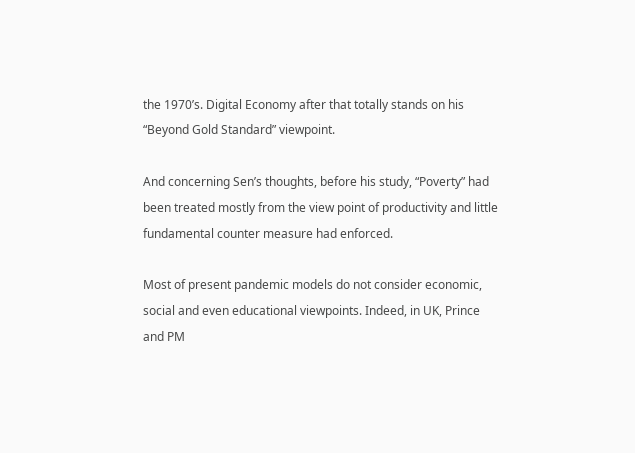the 1970’s. Digital Economy after that totally stands on his “Beyond Gold Standard” viewpoint.

And concerning Sen’s thoughts, before his study, “Poverty” had been treated mostly from the view point of productivity and little fundamental counter measure had enforced.

Most of present pandemic models do not consider economic, social and even educational viewpoints. Indeed, in UK, Prince and PM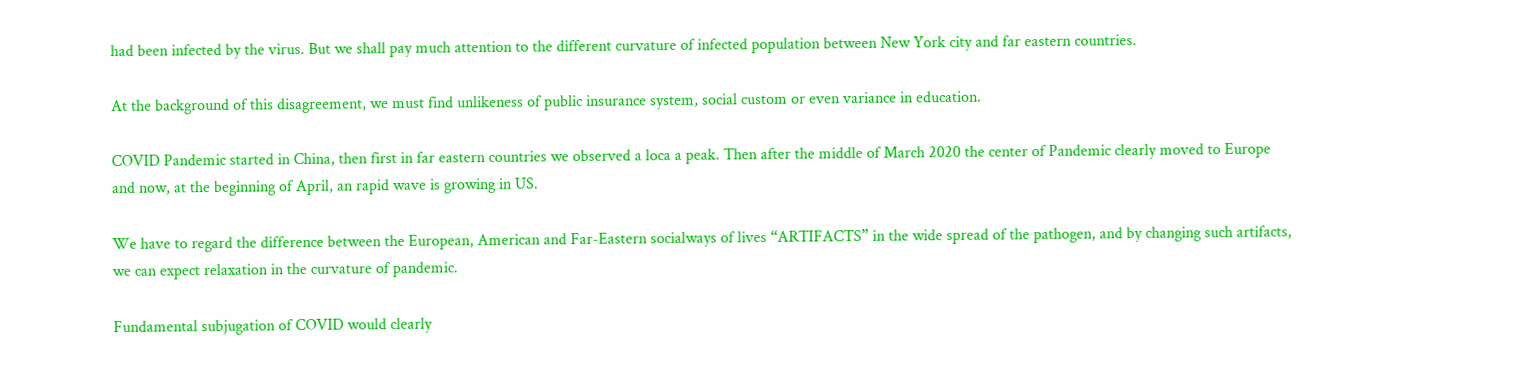had been infected by the virus. But we shall pay much attention to the different curvature of infected population between New York city and far eastern countries.

At the background of this disagreement, we must find unlikeness of public insurance system, social custom or even variance in education.

COVID Pandemic started in China, then first in far eastern countries we observed a loca a peak. Then after the middle of March 2020 the center of Pandemic clearly moved to Europe and now, at the beginning of April, an rapid wave is growing in US.

We have to regard the difference between the European, American and Far-Eastern socialways of lives “ARTIFACTS” in the wide spread of the pathogen, and by changing such artifacts, we can expect relaxation in the curvature of pandemic.

Fundamental subjugation of COVID would clearly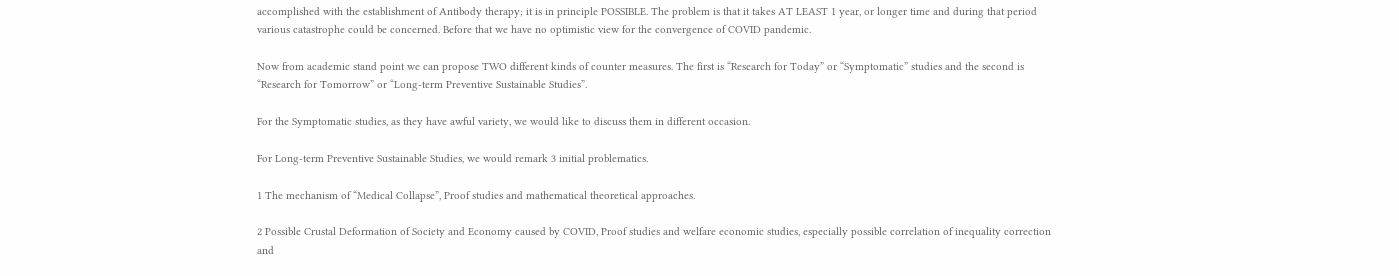accomplished with the establishment of Antibody therapy; it is in principle POSSIBLE. The problem is that it takes AT LEAST 1 year, or longer time and during that period various catastrophe could be concerned. Before that we have no optimistic view for the convergence of COVID pandemic.

Now from academic stand point we can propose TWO different kinds of counter measures. The first is “Research for Today” or “Symptomatic” studies and the second is “Research for Tomorrow” or “Long-term Preventive Sustainable Studies”.

For the Symptomatic studies, as they have awful variety, we would like to discuss them in different occasion.

For Long-term Preventive Sustainable Studies, we would remark 3 initial problematics.

1 The mechanism of “Medical Collapse”, Proof studies and mathematical theoretical approaches.

2 Possible Crustal Deformation of Society and Economy caused by COVID, Proof studies and welfare economic studies, especially possible correlation of inequality correction and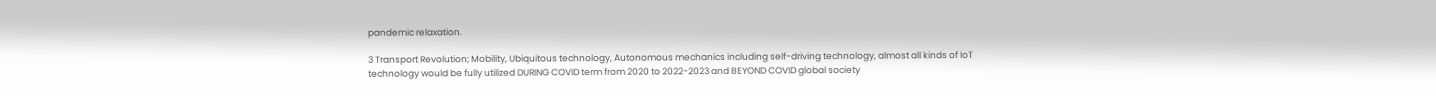pandemic relaxation.

3 Transport Revolution; Mobility, Ubiquitous technology, Autonomous mechanics including self-driving technology, almost all kinds of IoT technology would be fully utilized DURING COVID term from 2020 to 2022-2023 and BEYOND COVID global society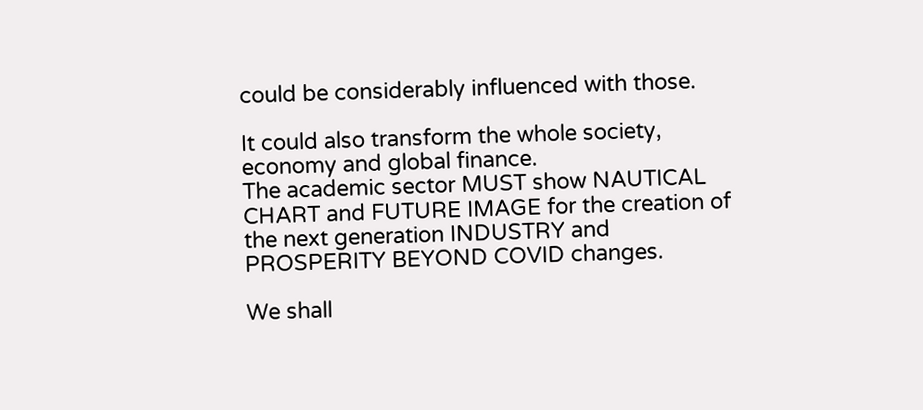could be considerably influenced with those.

It could also transform the whole society, economy and global finance.
The academic sector MUST show NAUTICAL CHART and FUTURE IMAGE for the creation of the next generation INDUSTRY and PROSPERITY BEYOND COVID changes.

We shall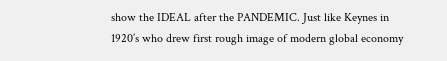show the IDEAL after the PANDEMIC. Just like Keynes in 1920’s who drew first rough image of modern global economy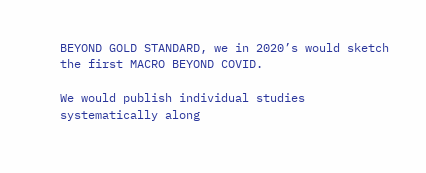BEYOND GOLD STANDARD, we in 2020’s would sketch the first MACRO BEYOND COVID.

We would publish individual studies systematically along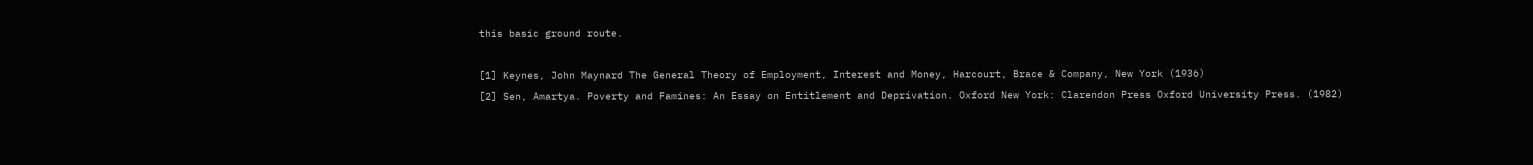this basic ground route.

[1] Keynes, John Maynard The General Theory of Employment, Interest and Money, Harcourt, Brace & Company, New York (1936)
[2] Sen, Amartya. Poverty and Famines: An Essay on Entitlement and Deprivation. Oxford New York: Clarendon Press Oxford University Press. (1982)